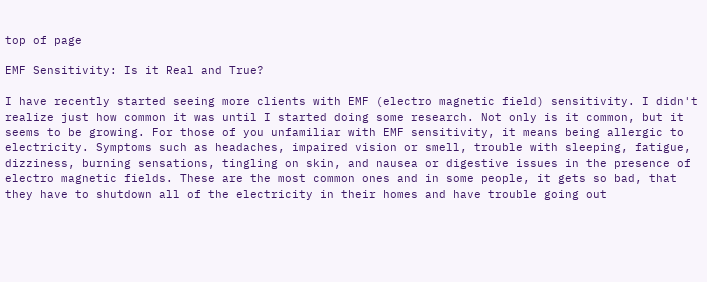top of page

EMF Sensitivity: Is it Real and True?

I have recently started seeing more clients with EMF (electro magnetic field) sensitivity. I didn't realize just how common it was until I started doing some research. Not only is it common, but it seems to be growing. For those of you unfamiliar with EMF sensitivity, it means being allergic to electricity. Symptoms such as headaches, impaired vision or smell, trouble with sleeping, fatigue, dizziness, burning sensations, tingling on skin, and nausea or digestive issues in the presence of electro magnetic fields. These are the most common ones and in some people, it gets so bad, that they have to shutdown all of the electricity in their homes and have trouble going out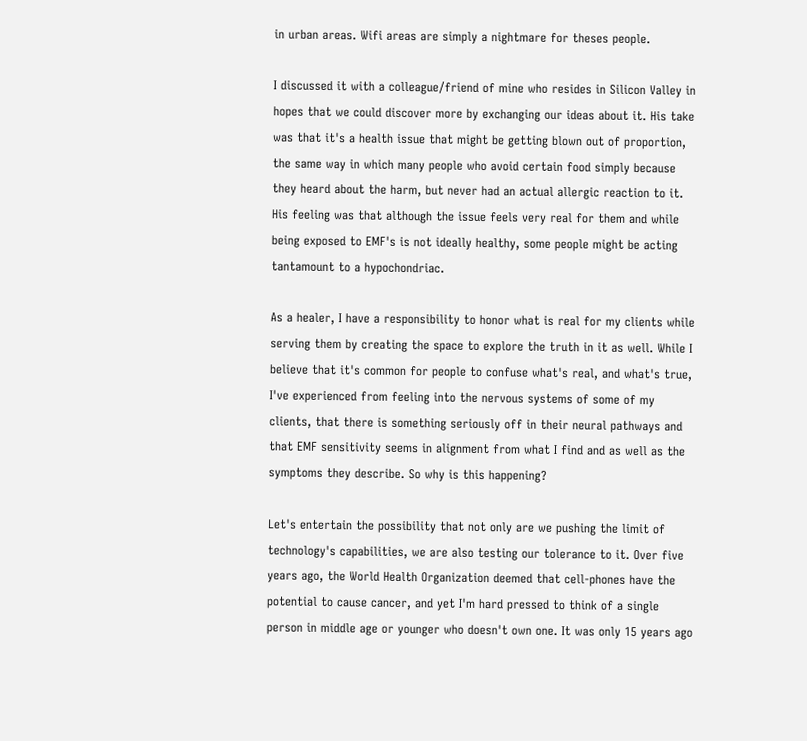in urban areas. Wifi areas are simply a nightmare for theses people.

I discussed it with a colleague/friend of mine who resides in Silicon Valley in hopes that we could discover more by exchanging our ideas about it. His take was that it's a health issue that might be getting blown out of proportion, the same way in which many people who avoid certain food simply because they heard about the harm, but never had an actual allergic reaction to it. His feeling was that although the issue feels very real for them and while being exposed to EMF's is not ideally healthy, some people might be acting tantamount to a hypochondriac.

As a healer, I have a responsibility to honor what is real for my clients while serving them by creating the space to explore the truth in it as well. While I believe that it's common for people to confuse what's real, and what's true, I've experienced from feeling into the nervous systems of some of my clients, that there is something seriously off in their neural pathways and that EMF sensitivity seems in alignment from what I find and as well as the symptoms they describe. So why is this happening?

Let's entertain the possibility that not only are we pushing the limit of technology's capabilities, we are also testing our tolerance to it. Over five years ago, the World Health Organization deemed that cell-phones have the potential to cause cancer, and yet I'm hard pressed to think of a single person in middle age or younger who doesn't own one. It was only 15 years ago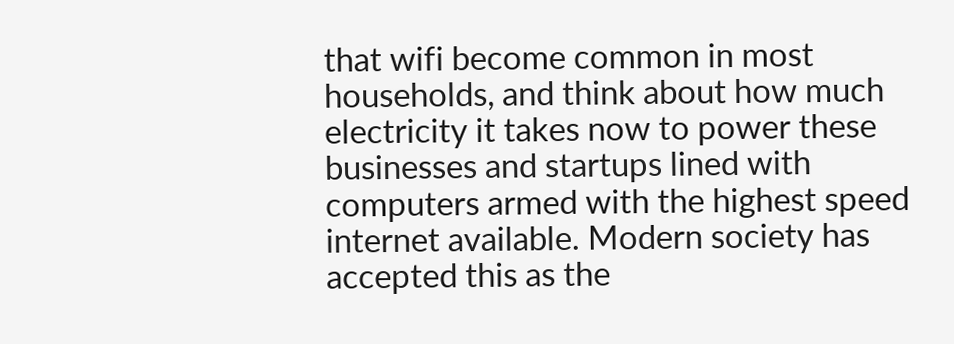that wifi become common in most households, and think about how much electricity it takes now to power these businesses and startups lined with computers armed with the highest speed internet available. Modern society has accepted this as the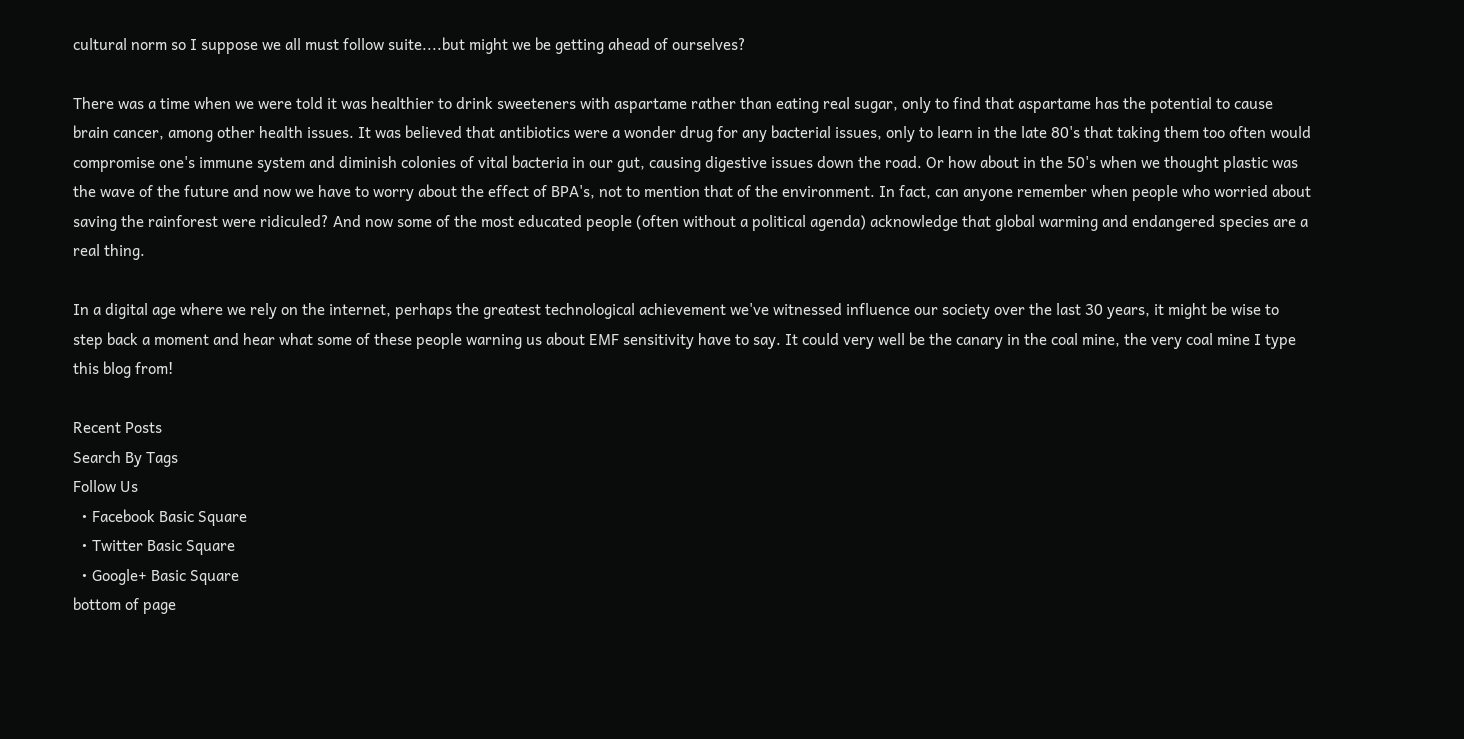cultural norm so I suppose we all must follow suite....but might we be getting ahead of ourselves?

There was a time when we were told it was healthier to drink sweeteners with aspartame rather than eating real sugar, only to find that aspartame has the potential to cause brain cancer, among other health issues. It was believed that antibiotics were a wonder drug for any bacterial issues, only to learn in the late 80's that taking them too often would compromise one's immune system and diminish colonies of vital bacteria in our gut, causing digestive issues down the road. Or how about in the 50's when we thought plastic was the wave of the future and now we have to worry about the effect of BPA's, not to mention that of the environment. In fact, can anyone remember when people who worried about saving the rainforest were ridiculed? And now some of the most educated people (often without a political agenda) acknowledge that global warming and endangered species are a real thing.

In a digital age where we rely on the internet, perhaps the greatest technological achievement we've witnessed influence our society over the last 30 years, it might be wise to step back a moment and hear what some of these people warning us about EMF sensitivity have to say. It could very well be the canary in the coal mine, the very coal mine I type this blog from!

Recent Posts
Search By Tags
Follow Us
  • Facebook Basic Square
  • Twitter Basic Square
  • Google+ Basic Square
bottom of page